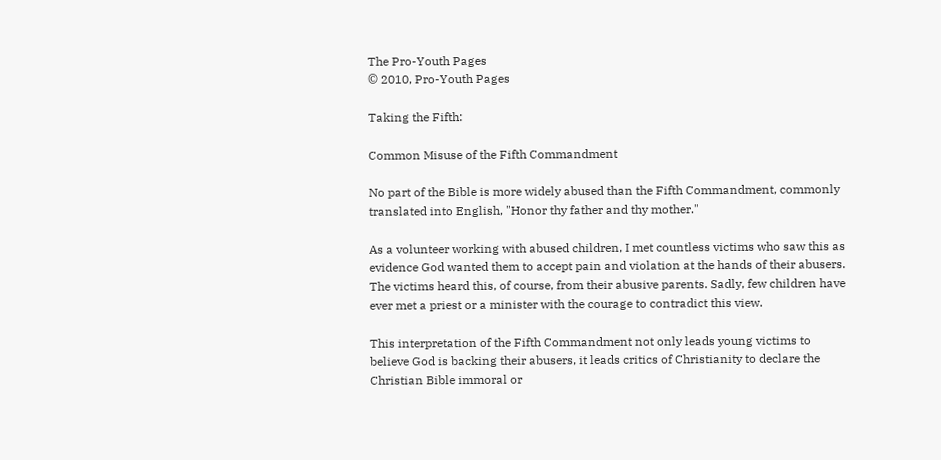The Pro-Youth Pages
© 2010, Pro-Youth Pages

Taking the Fifth:

Common Misuse of the Fifth Commandment

No part of the Bible is more widely abused than the Fifth Commandment, commonly translated into English, "Honor thy father and thy mother."

As a volunteer working with abused children, I met countless victims who saw this as evidence God wanted them to accept pain and violation at the hands of their abusers. The victims heard this, of course, from their abusive parents. Sadly, few children have ever met a priest or a minister with the courage to contradict this view.

This interpretation of the Fifth Commandment not only leads young victims to believe God is backing their abusers, it leads critics of Christianity to declare the Christian Bible immoral or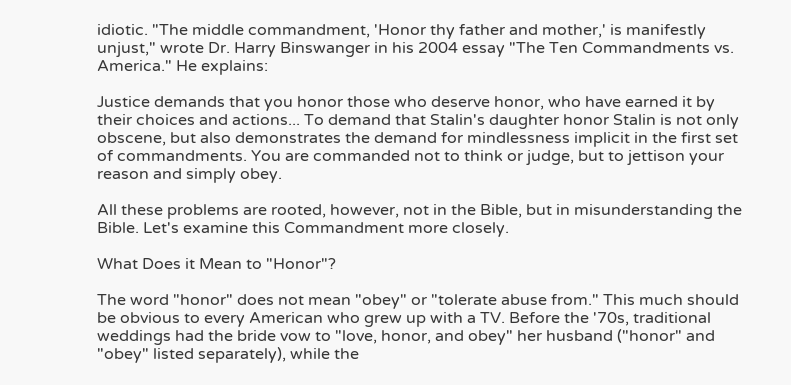idiotic. "The middle commandment, 'Honor thy father and mother,' is manifestly unjust," wrote Dr. Harry Binswanger in his 2004 essay "The Ten Commandments vs. America." He explains:

Justice demands that you honor those who deserve honor, who have earned it by their choices and actions... To demand that Stalin's daughter honor Stalin is not only obscene, but also demonstrates the demand for mindlessness implicit in the first set of commandments. You are commanded not to think or judge, but to jettison your reason and simply obey.

All these problems are rooted, however, not in the Bible, but in misunderstanding the Bible. Let's examine this Commandment more closely.

What Does it Mean to "Honor"?

The word "honor" does not mean "obey" or "tolerate abuse from." This much should be obvious to every American who grew up with a TV. Before the '70s, traditional weddings had the bride vow to "love, honor, and obey" her husband ("honor" and "obey" listed separately), while the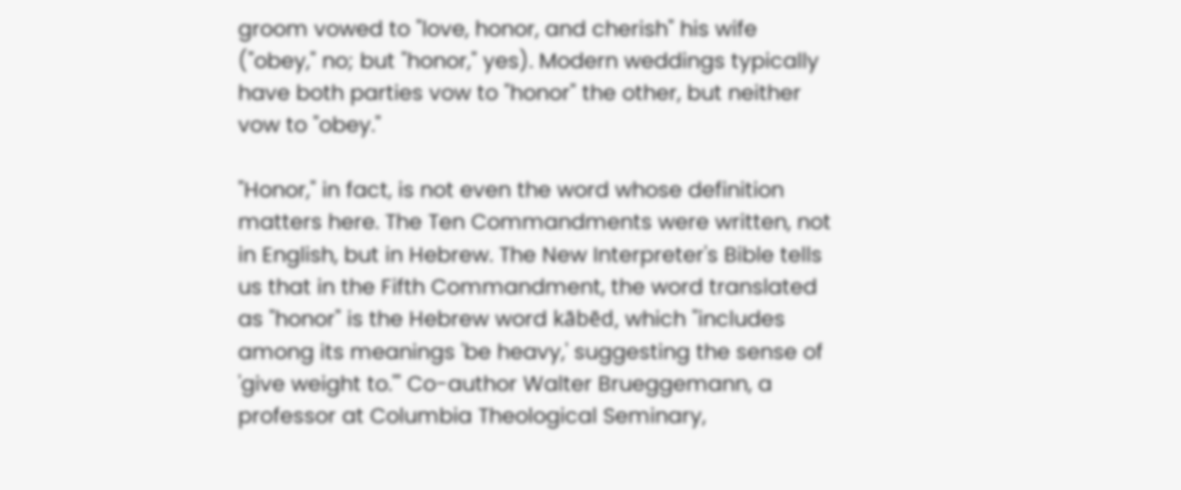groom vowed to "love, honor, and cherish" his wife ("obey," no; but "honor," yes). Modern weddings typically have both parties vow to "honor" the other, but neither vow to "obey."

"Honor," in fact, is not even the word whose definition matters here. The Ten Commandments were written, not in English, but in Hebrew. The New Interpreter's Bible tells us that in the Fifth Commandment, the word translated as "honor" is the Hebrew word kābēd, which "includes among its meanings 'be heavy,' suggesting the sense of 'give weight to.'" Co-author Walter Brueggemann, a professor at Columbia Theological Seminary,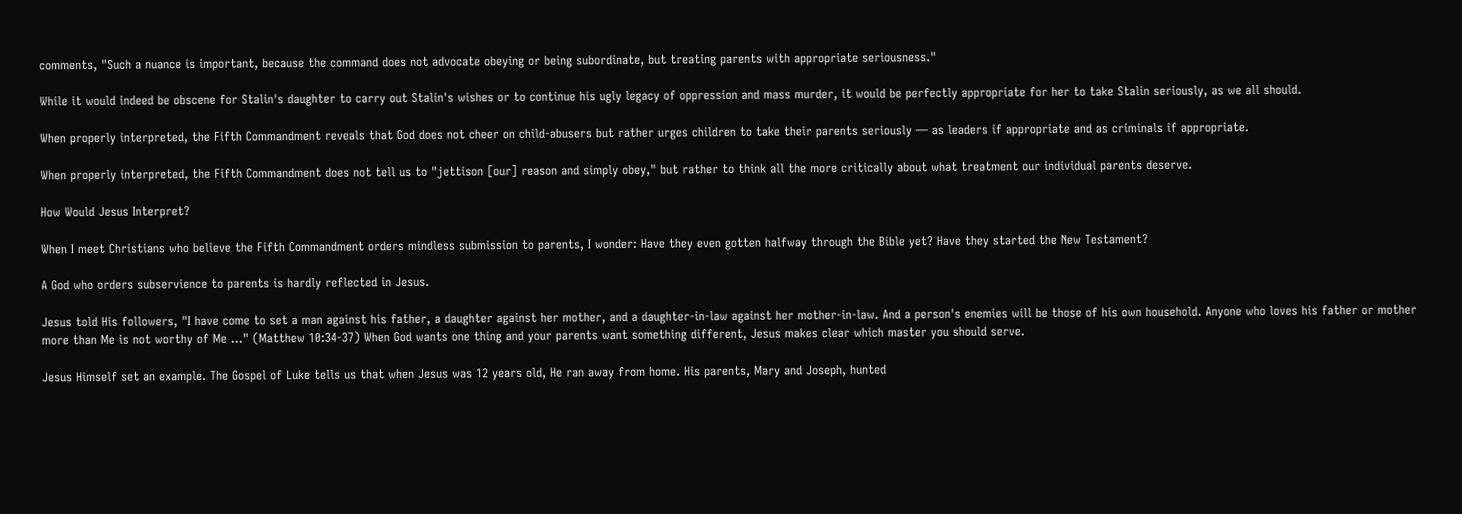comments, "Such a nuance is important, because the command does not advocate obeying or being subordinate, but treating parents with appropriate seriousness."

While it would indeed be obscene for Stalin's daughter to carry out Stalin's wishes or to continue his ugly legacy of oppression and mass murder, it would be perfectly appropriate for her to take Stalin seriously, as we all should.

When properly interpreted, the Fifth Commandment reveals that God does not cheer on child-abusers but rather urges children to take their parents seriously — as leaders if appropriate and as criminals if appropriate.

When properly interpreted, the Fifth Commandment does not tell us to "jettison [our] reason and simply obey," but rather to think all the more critically about what treatment our individual parents deserve.

How Would Jesus Interpret?

When I meet Christians who believe the Fifth Commandment orders mindless submission to parents, I wonder: Have they even gotten halfway through the Bible yet? Have they started the New Testament?

A God who orders subservience to parents is hardly reflected in Jesus.

Jesus told His followers, "I have come to set a man against his father, a daughter against her mother, and a daughter-in-law against her mother-in-law. And a person's enemies will be those of his own household. Anyone who loves his father or mother more than Me is not worthy of Me ..." (Matthew 10:34-37) When God wants one thing and your parents want something different, Jesus makes clear which master you should serve.

Jesus Himself set an example. The Gospel of Luke tells us that when Jesus was 12 years old, He ran away from home. His parents, Mary and Joseph, hunted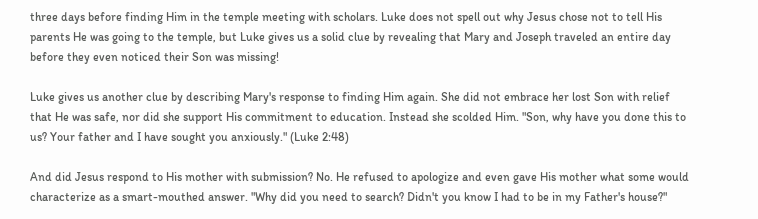three days before finding Him in the temple meeting with scholars. Luke does not spell out why Jesus chose not to tell His parents He was going to the temple, but Luke gives us a solid clue by revealing that Mary and Joseph traveled an entire day before they even noticed their Son was missing!

Luke gives us another clue by describing Mary's response to finding Him again. She did not embrace her lost Son with relief that He was safe, nor did she support His commitment to education. Instead she scolded Him. "Son, why have you done this to us? Your father and I have sought you anxiously." (Luke 2:48)

And did Jesus respond to His mother with submission? No. He refused to apologize and even gave His mother what some would characterize as a smart-mouthed answer. "Why did you need to search? Didn't you know I had to be in my Father's house?"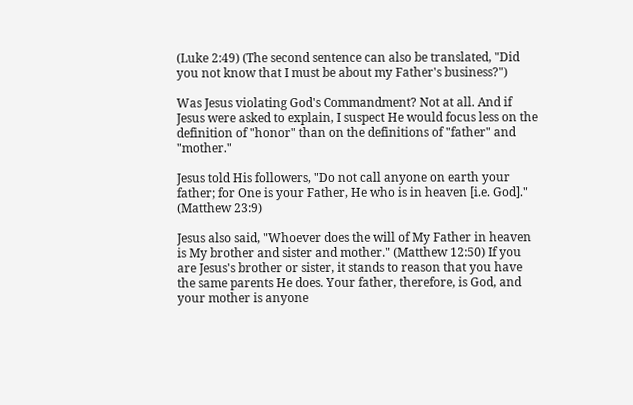(Luke 2:49) (The second sentence can also be translated, "Did you not know that I must be about my Father's business?")

Was Jesus violating God's Commandment? Not at all. And if Jesus were asked to explain, I suspect He would focus less on the definition of "honor" than on the definitions of "father" and "mother."

Jesus told His followers, "Do not call anyone on earth your father; for One is your Father, He who is in heaven [i.e. God]." (Matthew 23:9)

Jesus also said, "Whoever does the will of My Father in heaven is My brother and sister and mother." (Matthew 12:50) If you are Jesus's brother or sister, it stands to reason that you have the same parents He does. Your father, therefore, is God, and your mother is anyone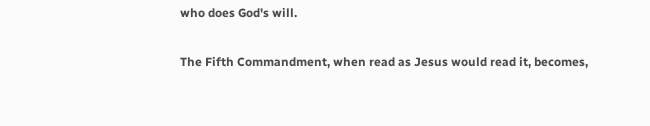who does God's will.

The Fifth Commandment, when read as Jesus would read it, becomes,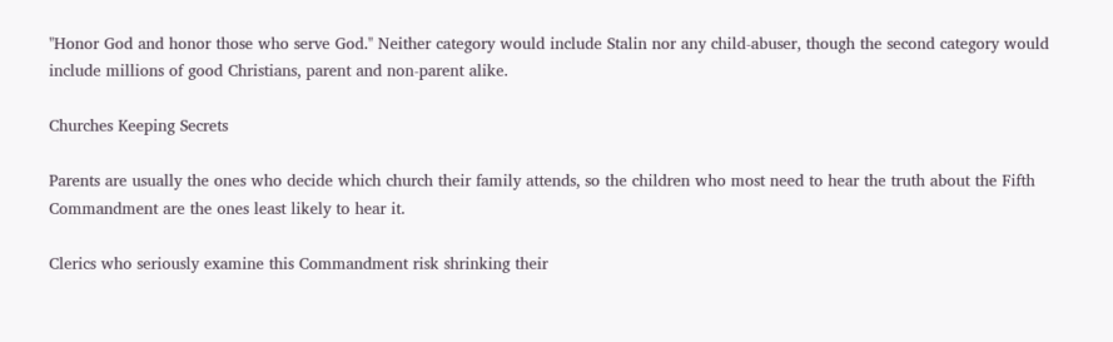"Honor God and honor those who serve God." Neither category would include Stalin nor any child-abuser, though the second category would include millions of good Christians, parent and non-parent alike.

Churches Keeping Secrets

Parents are usually the ones who decide which church their family attends, so the children who most need to hear the truth about the Fifth Commandment are the ones least likely to hear it.

Clerics who seriously examine this Commandment risk shrinking their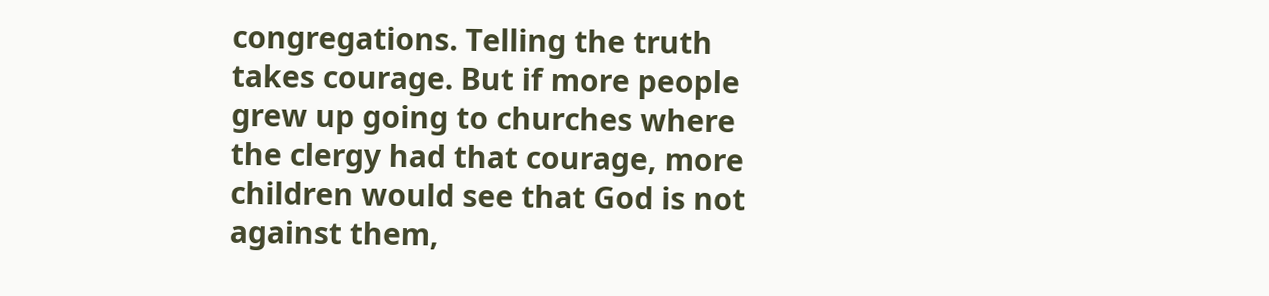congregations. Telling the truth takes courage. But if more people grew up going to churches where the clergy had that courage, more children would see that God is not against them,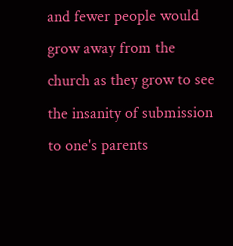and fewer people would grow away from the church as they grow to see the insanity of submission to one's parents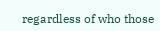regardless of who those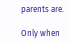parents are.

Only when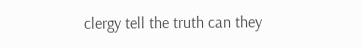clergy tell the truth can they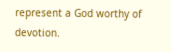represent a God worthy of devotion.